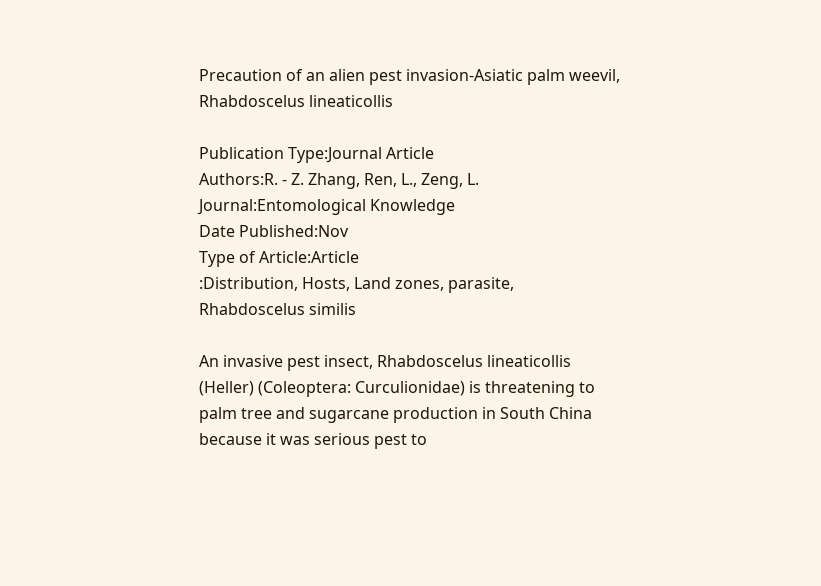Precaution of an alien pest invasion-Asiatic palm weevil, Rhabdoscelus lineaticollis

Publication Type:Journal Article
Authors:R. - Z. Zhang, Ren, L., Zeng, L.
Journal:Entomological Knowledge
Date Published:Nov
Type of Article:Article
:Distribution, Hosts, Land zones, parasite, Rhabdoscelus similis

An invasive pest insect, Rhabdoscelus lineaticollis (Heller) (Coleoptera: Curculionidae) is threatening to palm tree and sugarcane production in South China because it was serious pest to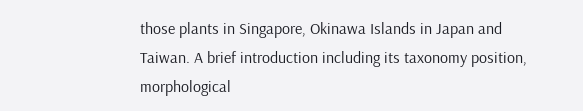those plants in Singapore, Okinawa Islands in Japan and Taiwan. A brief introduction including its taxonomy position, morphological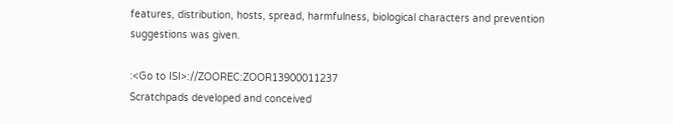features, distribution, hosts, spread, harmfulness, biological characters and prevention suggestions was given.

:<Go to ISI>://ZOOREC:ZOOR13900011237
Scratchpads developed and conceived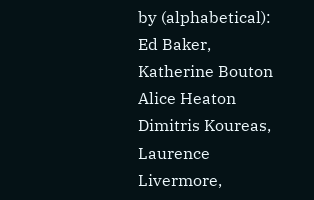by (alphabetical): Ed Baker, Katherine Bouton Alice Heaton Dimitris Koureas, Laurence Livermore,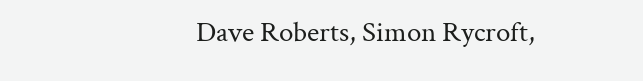Dave Roberts, Simon Rycroft,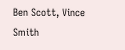Ben Scott, Vince Smith